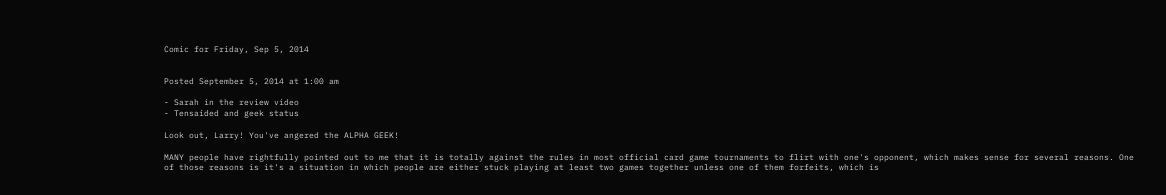Comic for Friday, Sep 5, 2014


Posted September 5, 2014 at 1:00 am

- Sarah in the review video
- Tensaided and geek status

Look out, Larry! You've angered the ALPHA GEEK!

MANY people have rightfully pointed out to me that it is totally against the rules in most official card game tournaments to flirt with one's opponent, which makes sense for several reasons. One of those reasons is it's a situation in which people are either stuck playing at least two games together unless one of them forfeits, which is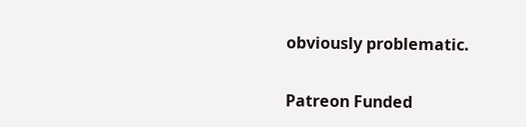obviously problematic.

Patreon Funded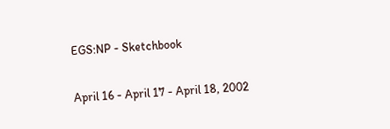EGS:NP - Sketchbook

April 16 - April 17 - April 18, 2002